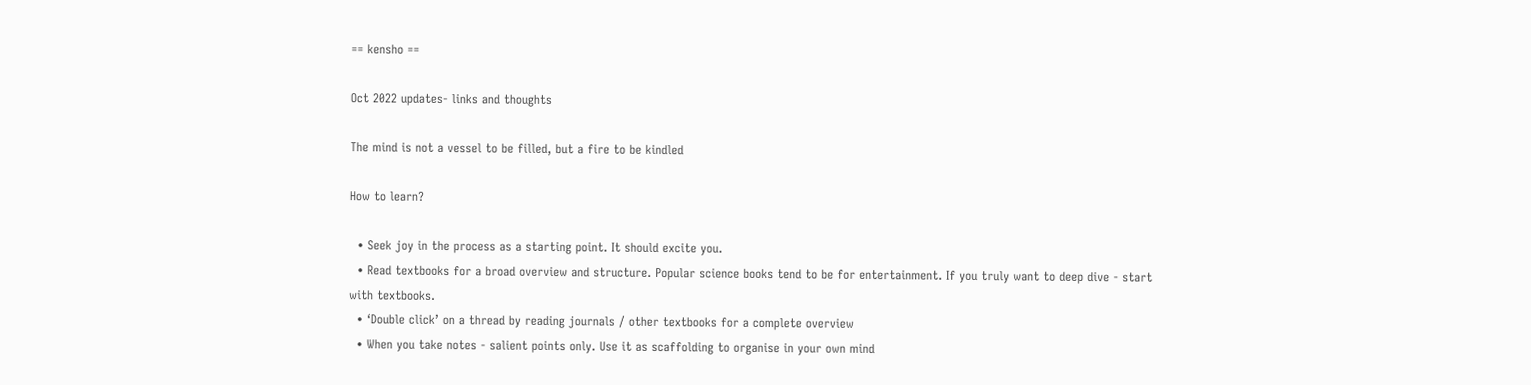== kensho ==

Oct 2022 updates- links and thoughts

The mind is not a vessel to be filled, but a fire to be kindled

How to learn?

  • Seek joy in the process as a starting point. It should excite you.
  • Read textbooks for a broad overview and structure. Popular science books tend to be for entertainment. If you truly want to deep dive - start with textbooks.
  • ‘Double click’ on a thread by reading journals / other textbooks for a complete overview
  • When you take notes - salient points only. Use it as scaffolding to organise in your own mind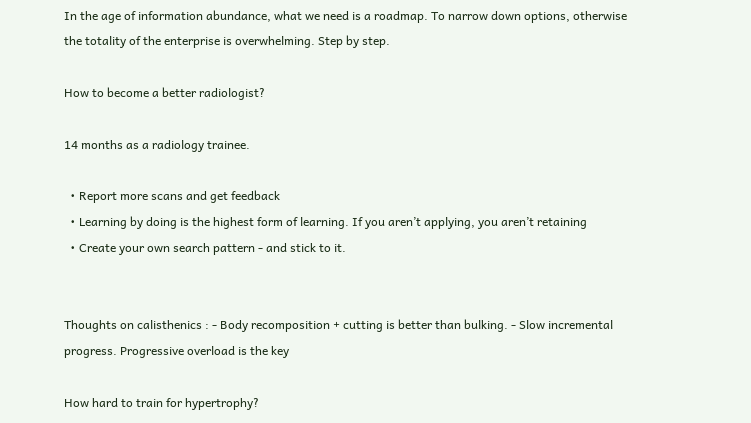In the age of information abundance, what we need is a roadmap. To narrow down options, otherwise the totality of the enterprise is overwhelming. Step by step.

How to become a better radiologist?

14 months as a radiology trainee.

  • Report more scans and get feedback
  • Learning by doing is the highest form of learning. If you aren’t applying, you aren’t retaining
  • Create your own search pattern - and stick to it.


Thoughts on calisthenics : - Body recomposition + cutting is better than bulking. - Slow incremental progress. Progressive overload is the key

How hard to train for hypertrophy?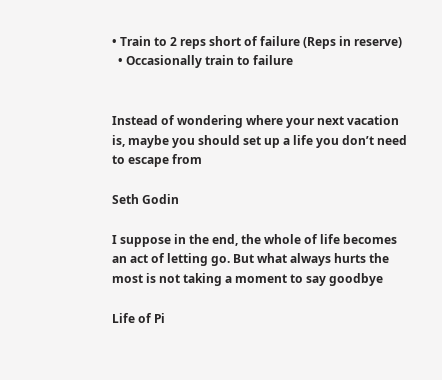• Train to 2 reps short of failure (Reps in reserve)
  • Occasionally train to failure


Instead of wondering where your next vacation is, maybe you should set up a life you don’t need to escape from

Seth Godin

I suppose in the end, the whole of life becomes an act of letting go. But what always hurts the most is not taking a moment to say goodbye

Life of Pi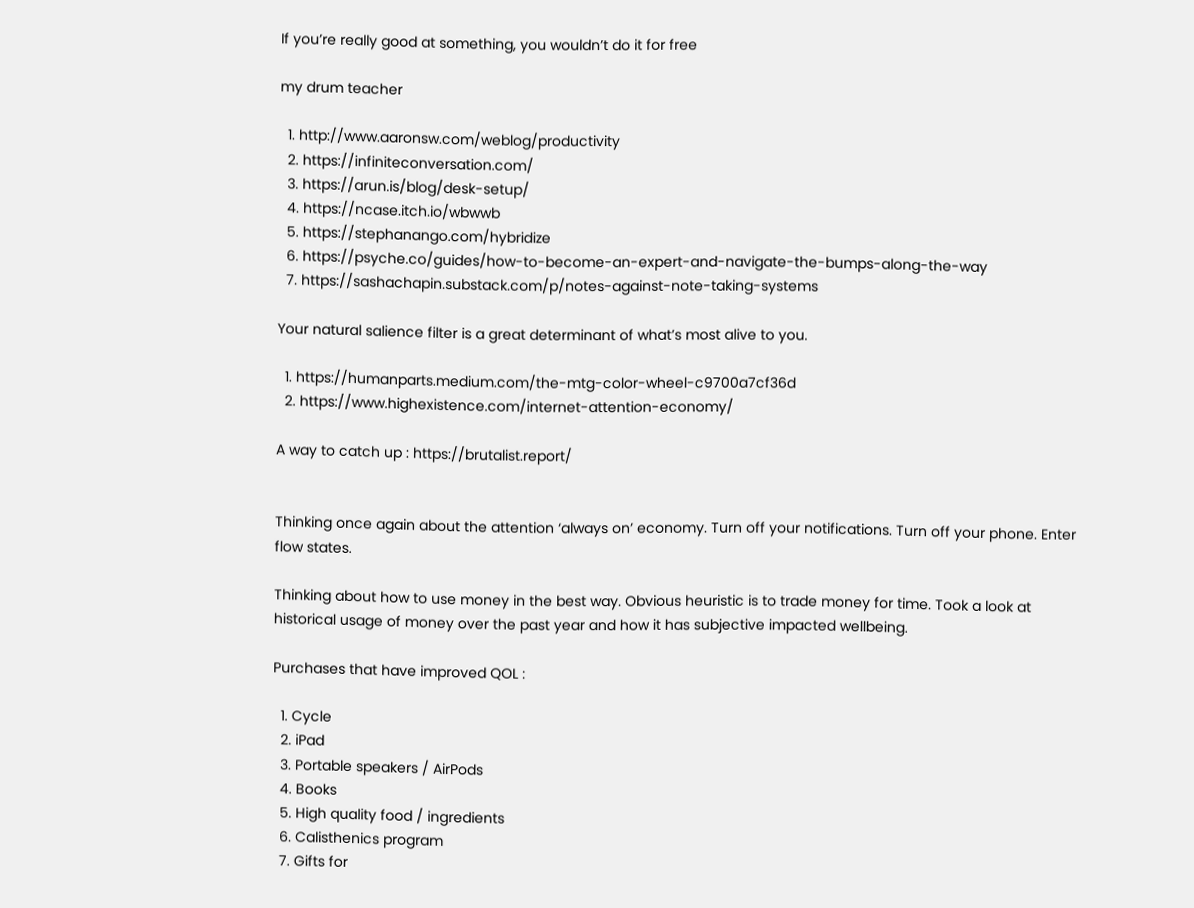If you’re really good at something, you wouldn’t do it for free

my drum teacher

  1. http://www.aaronsw.com/weblog/productivity
  2. https://infiniteconversation.com/
  3. https://arun.is/blog/desk-setup/
  4. https://ncase.itch.io/wbwwb
  5. https://stephanango.com/hybridize
  6. https://psyche.co/guides/how-to-become-an-expert-and-navigate-the-bumps-along-the-way
  7. https://sashachapin.substack.com/p/notes-against-note-taking-systems

Your natural salience filter is a great determinant of what’s most alive to you.

  1. https://humanparts.medium.com/the-mtg-color-wheel-c9700a7cf36d
  2. https://www.highexistence.com/internet-attention-economy/

A way to catch up : https://brutalist.report/


Thinking once again about the attention ‘always on’ economy. Turn off your notifications. Turn off your phone. Enter flow states.

Thinking about how to use money in the best way. Obvious heuristic is to trade money for time. Took a look at historical usage of money over the past year and how it has subjective impacted wellbeing.

Purchases that have improved QOL :

  1. Cycle
  2. iPad
  3. Portable speakers / AirPods
  4. Books
  5. High quality food / ingredients
  6. Calisthenics program
  7. Gifts for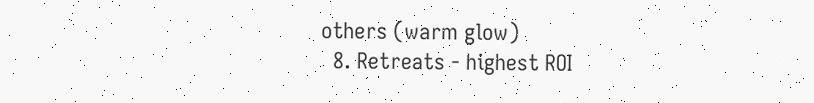others (warm glow)
  8. Retreats - highest ROI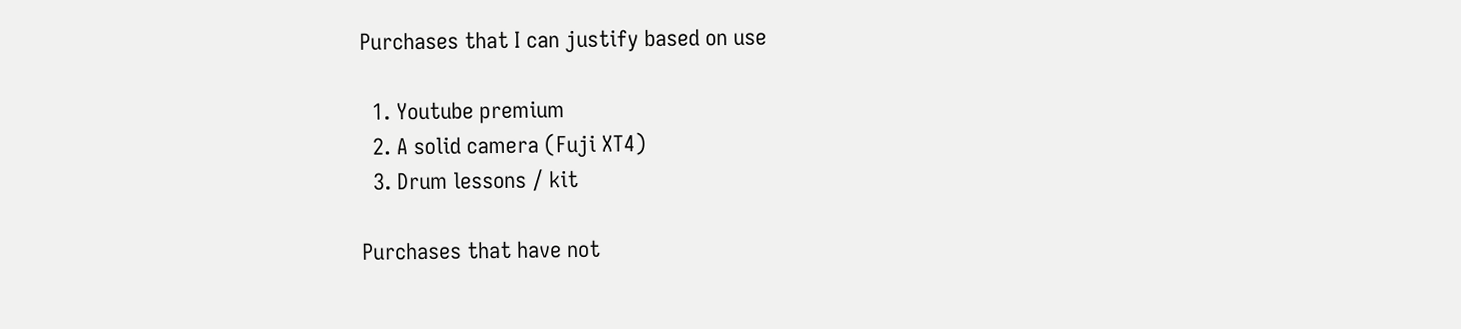Purchases that I can justify based on use

  1. Youtube premium
  2. A solid camera (Fuji XT4)
  3. Drum lessons / kit

Purchases that have not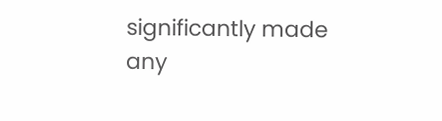significantly made any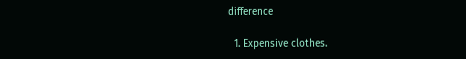difference

  1. Expensive clothes.